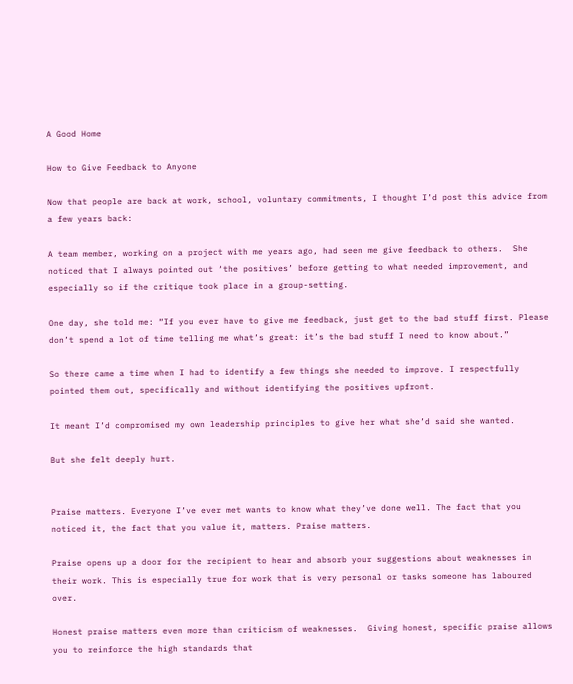A Good Home

How to Give Feedback to Anyone

Now that people are back at work, school, voluntary commitments, I thought I’d post this advice from a few years back:

A team member, working on a project with me years ago, had seen me give feedback to others.  She noticed that I always pointed out ‘the positives’ before getting to what needed improvement, and especially so if the critique took place in a group-setting.

One day, she told me: “If you ever have to give me feedback, just get to the bad stuff first. Please don’t spend a lot of time telling me what’s great: it’s the bad stuff I need to know about.”

So there came a time when I had to identify a few things she needed to improve. I respectfully pointed them out, specifically and without identifying the positives upfront.

It meant I’d compromised my own leadership principles to give her what she’d said she wanted.

But she felt deeply hurt.


Praise matters. Everyone I’ve ever met wants to know what they’ve done well. The fact that you noticed it, the fact that you value it, matters. Praise matters.

Praise opens up a door for the recipient to hear and absorb your suggestions about weaknesses in their work. This is especially true for work that is very personal or tasks someone has laboured over.

Honest praise matters even more than criticism of weaknesses.  Giving honest, specific praise allows you to reinforce the high standards that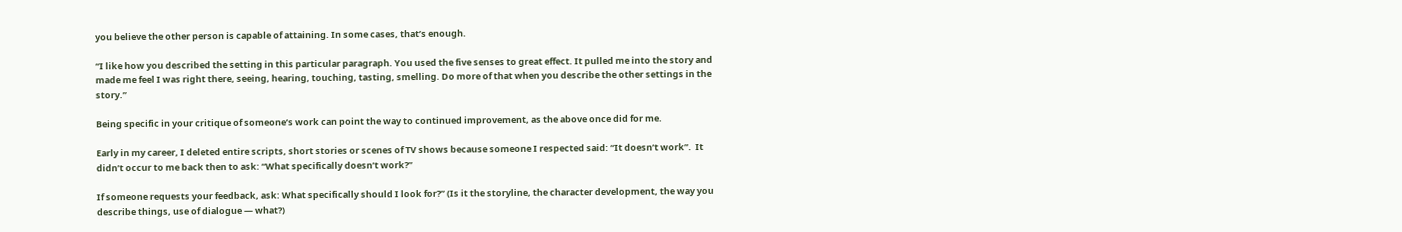you believe the other person is capable of attaining. In some cases, that’s enough.

“I like how you described the setting in this particular paragraph. You used the five senses to great effect. It pulled me into the story and made me feel I was right there, seeing, hearing, touching, tasting, smelling. Do more of that when you describe the other settings in the story.”

Being specific in your critique of someone’s work can point the way to continued improvement, as the above once did for me.

Early in my career, I deleted entire scripts, short stories or scenes of TV shows because someone I respected said: “It doesn’t work”.  It didn’t occur to me back then to ask: “What specifically doesn’t work?”

If someone requests your feedback, ask: What specifically should I look for?” (Is it the storyline, the character development, the way you describe things, use of dialogue — what?)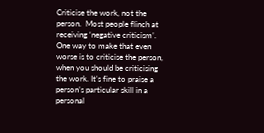Criticise the work, not the person.  Most people flinch at receiving ‘negative criticism’.  One way to make that even worse is to criticise the person, when you should be criticising the work. It’s fine to praise a person’s particular skill in a personal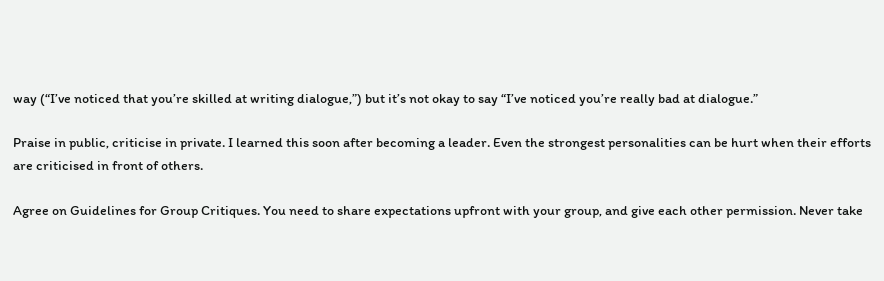way (“I’ve noticed that you’re skilled at writing dialogue,”) but it’s not okay to say “I’ve noticed you’re really bad at dialogue.”

Praise in public, criticise in private. I learned this soon after becoming a leader. Even the strongest personalities can be hurt when their efforts are criticised in front of others.

Agree on Guidelines for Group Critiques. You need to share expectations upfront with your group, and give each other permission. Never take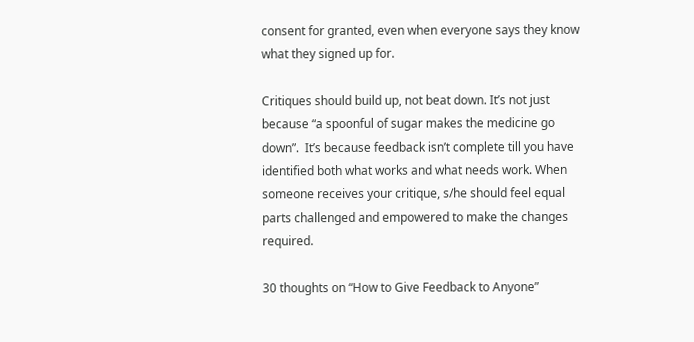consent for granted, even when everyone says they know what they signed up for.

Critiques should build up, not beat down. It’s not just because “a spoonful of sugar makes the medicine go down”.  It’s because feedback isn’t complete till you have identified both what works and what needs work. When someone receives your critique, s/he should feel equal parts challenged and empowered to make the changes required.

30 thoughts on “How to Give Feedback to Anyone”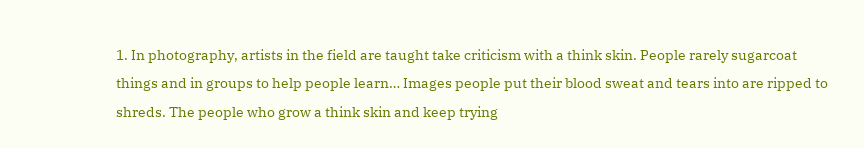1. In photography, artists in the field are taught take criticism with a think skin. People rarely sugarcoat things and in groups to help people learn… Images people put their blood sweat and tears into are ripped to shreds. The people who grow a think skin and keep trying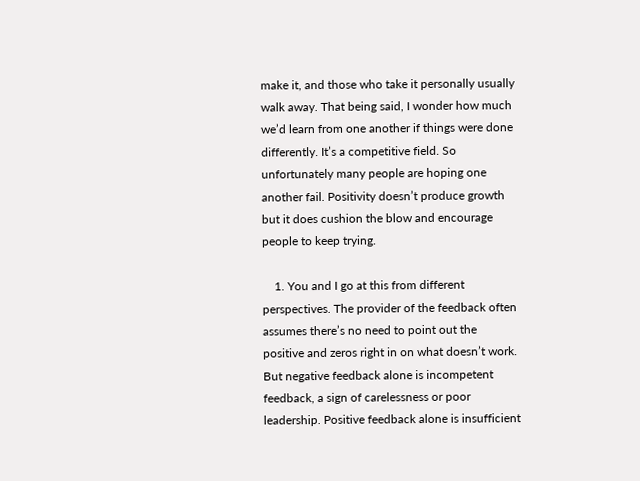make it, and those who take it personally usually walk away. That being said, I wonder how much we’d learn from one another if things were done differently. It’s a competitive field. So unfortunately many people are hoping one another fail. Positivity doesn’t produce growth but it does cushion the blow and encourage people to keep trying.

    1. You and I go at this from different perspectives. The provider of the feedback often assumes there’s no need to point out the positive and zeros right in on what doesn’t work. But negative feedback alone is incompetent feedback, a sign of carelessness or poor leadership. Positive feedback alone is insufficient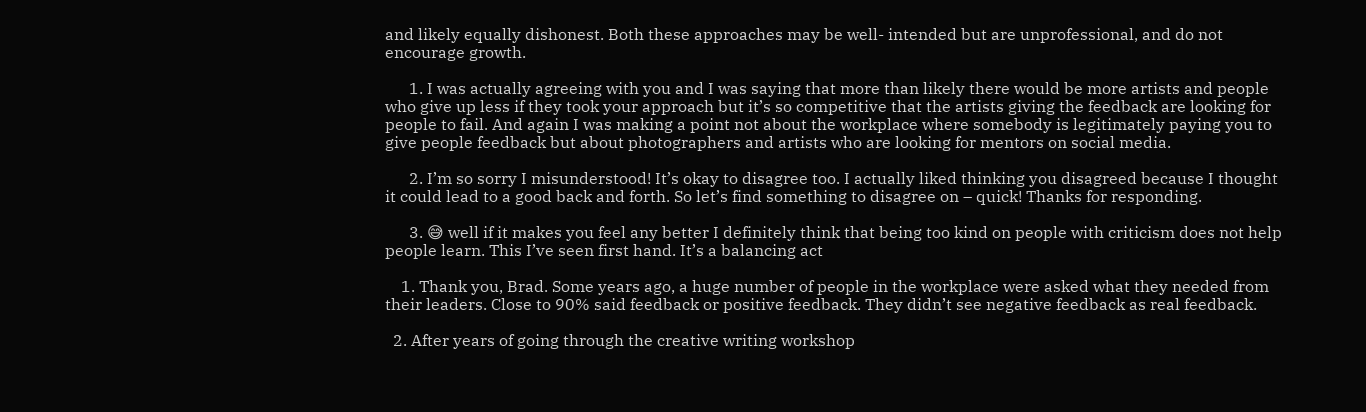and likely equally dishonest. Both these approaches may be well- intended but are unprofessional, and do not encourage growth.

      1. I was actually agreeing with you and I was saying that more than likely there would be more artists and people who give up less if they took your approach but it’s so competitive that the artists giving the feedback are looking for people to fail. And again I was making a point not about the workplace where somebody is legitimately paying you to give people feedback but about photographers and artists who are looking for mentors on social media.

      2. I’m so sorry I misunderstood! It’s okay to disagree too. I actually liked thinking you disagreed because I thought it could lead to a good back and forth. So let’s find something to disagree on – quick! Thanks for responding.

      3. 😅 well if it makes you feel any better I definitely think that being too kind on people with criticism does not help people learn. This I’ve seen first hand. It’s a balancing act

    1. Thank you, Brad. Some years ago, a huge number of people in the workplace were asked what they needed from their leaders. Close to 90% said feedback or positive feedback. They didn’t see negative feedback as real feedback.

  2. After years of going through the creative writing workshop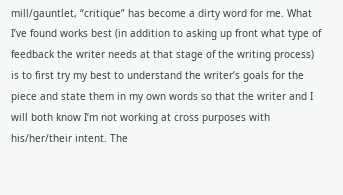mill/gauntlet, “critique” has become a dirty word for me. What I’ve found works best (in addition to asking up front what type of feedback the writer needs at that stage of the writing process) is to first try my best to understand the writer’s goals for the piece and state them in my own words so that the writer and I will both know I’m not working at cross purposes with his/her/their intent. The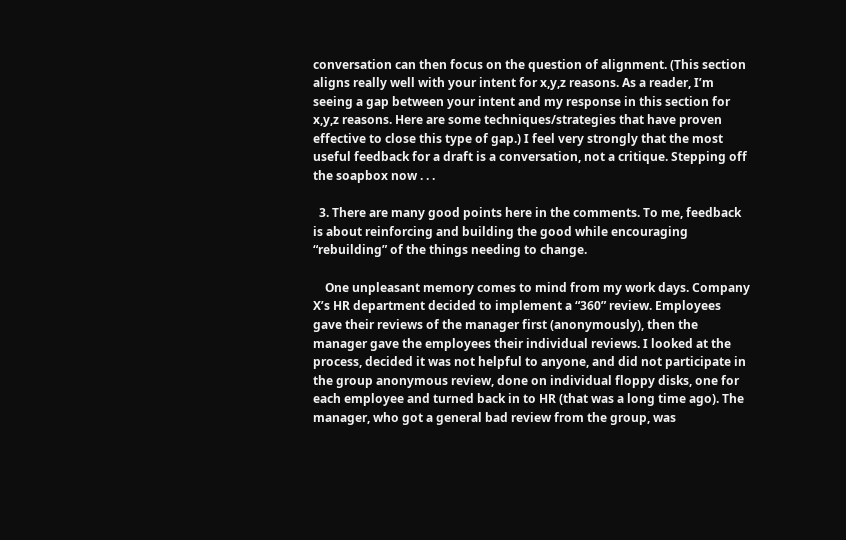conversation can then focus on the question of alignment. (This section aligns really well with your intent for x,y,z reasons. As a reader, I’m seeing a gap between your intent and my response in this section for x,y,z reasons. Here are some techniques/strategies that have proven effective to close this type of gap.) I feel very strongly that the most useful feedback for a draft is a conversation, not a critique. Stepping off the soapbox now . . .

  3. There are many good points here in the comments. To me, feedback is about reinforcing and building the good while encouraging “rebuilding” of the things needing to change.

    One unpleasant memory comes to mind from my work days. Company X’s HR department decided to implement a “360” review. Employees gave their reviews of the manager first (anonymously), then the manager gave the employees their individual reviews. I looked at the process, decided it was not helpful to anyone, and did not participate in the group anonymous review, done on individual floppy disks, one for each employee and turned back in to HR (that was a long time ago). The manager, who got a general bad review from the group, was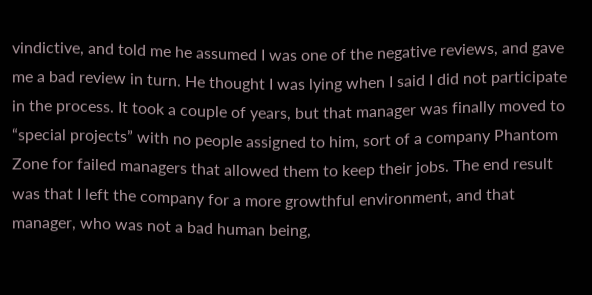vindictive, and told me he assumed I was one of the negative reviews, and gave me a bad review in turn. He thought I was lying when I said I did not participate in the process. It took a couple of years, but that manager was finally moved to “special projects” with no people assigned to him, sort of a company Phantom Zone for failed managers that allowed them to keep their jobs. The end result was that I left the company for a more growthful environment, and that manager, who was not a bad human being,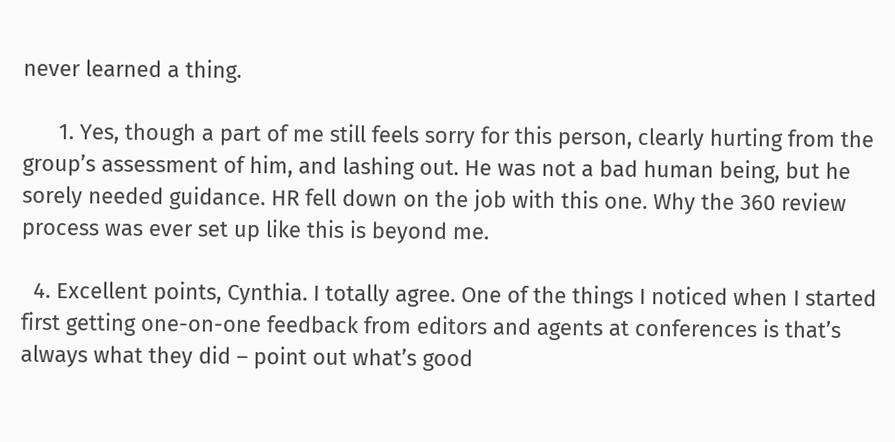never learned a thing.

      1. Yes, though a part of me still feels sorry for this person, clearly hurting from the group’s assessment of him, and lashing out. He was not a bad human being, but he sorely needed guidance. HR fell down on the job with this one. Why the 360 review process was ever set up like this is beyond me.

  4. Excellent points, Cynthia. I totally agree. One of the things I noticed when I started first getting one-on-one feedback from editors and agents at conferences is that’s always what they did – point out what’s good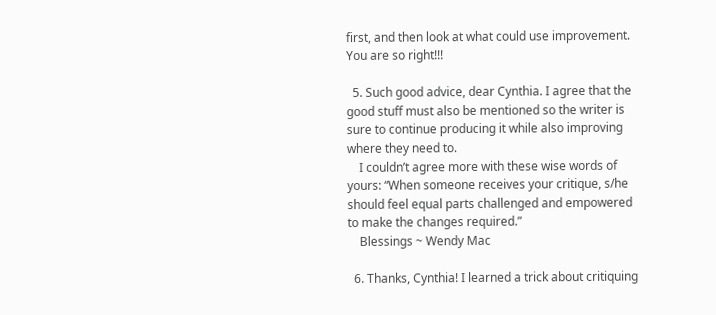first, and then look at what could use improvement. You are so right!!!

  5. Such good advice, dear Cynthia. I agree that the good stuff must also be mentioned so the writer is sure to continue producing it while also improving where they need to.
    I couldn’t agree more with these wise words of yours: “When someone receives your critique, s/he should feel equal parts challenged and empowered to make the changes required.”
    Blessings ~ Wendy Mac

  6. Thanks, Cynthia! I learned a trick about critiquing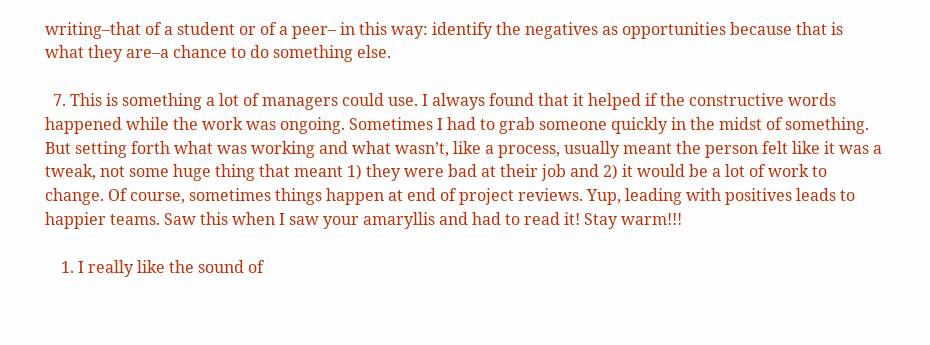writing–that of a student or of a peer– in this way: identify the negatives as opportunities because that is what they are–a chance to do something else.

  7. This is something a lot of managers could use. I always found that it helped if the constructive words happened while the work was ongoing. Sometimes I had to grab someone quickly in the midst of something. But setting forth what was working and what wasn’t, like a process, usually meant the person felt like it was a tweak, not some huge thing that meant 1) they were bad at their job and 2) it would be a lot of work to change. Of course, sometimes things happen at end of project reviews. Yup, leading with positives leads to happier teams. Saw this when I saw your amaryllis and had to read it! Stay warm!!!

    1. I really like the sound of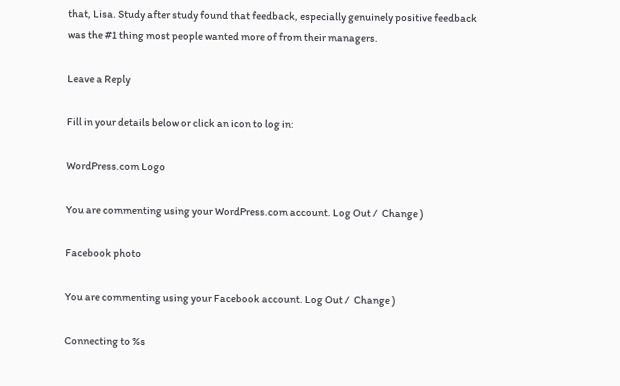that, Lisa. Study after study found that feedback, especially genuinely positive feedback was the #1 thing most people wanted more of from their managers.

Leave a Reply

Fill in your details below or click an icon to log in:

WordPress.com Logo

You are commenting using your WordPress.com account. Log Out /  Change )

Facebook photo

You are commenting using your Facebook account. Log Out /  Change )

Connecting to %s